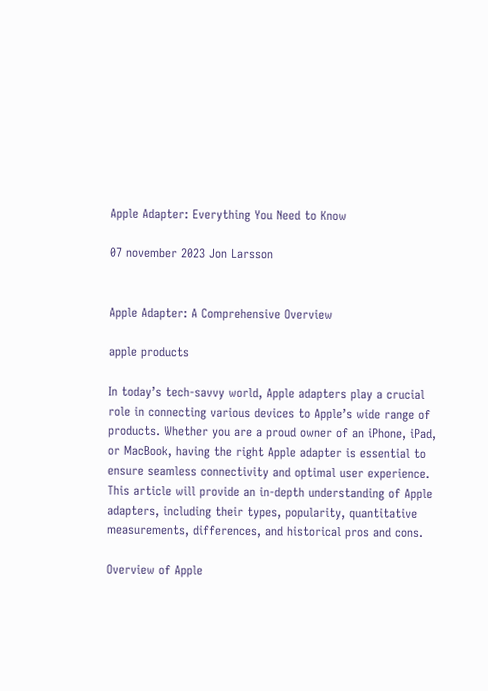Apple Adapter: Everything You Need to Know

07 november 2023 Jon Larsson


Apple Adapter: A Comprehensive Overview

apple products

In today’s tech-savvy world, Apple adapters play a crucial role in connecting various devices to Apple’s wide range of products. Whether you are a proud owner of an iPhone, iPad, or MacBook, having the right Apple adapter is essential to ensure seamless connectivity and optimal user experience. This article will provide an in-depth understanding of Apple adapters, including their types, popularity, quantitative measurements, differences, and historical pros and cons.

Overview of Apple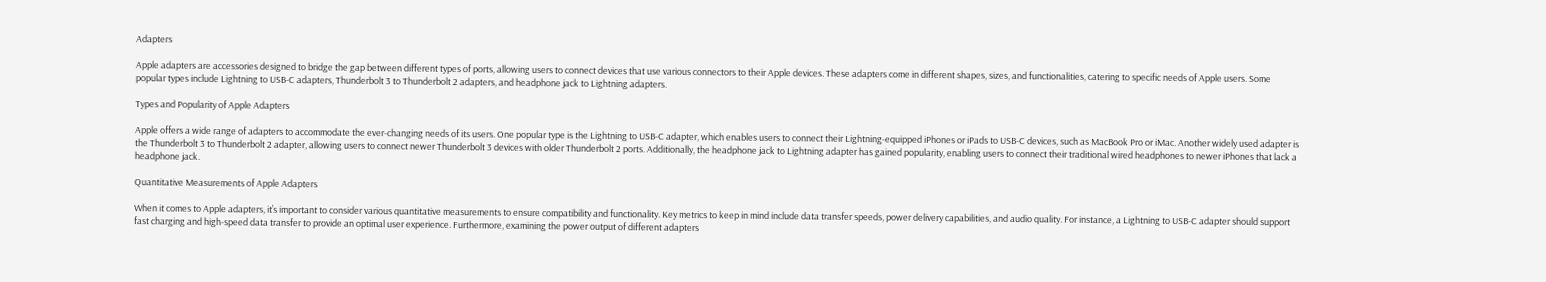Adapters

Apple adapters are accessories designed to bridge the gap between different types of ports, allowing users to connect devices that use various connectors to their Apple devices. These adapters come in different shapes, sizes, and functionalities, catering to specific needs of Apple users. Some popular types include Lightning to USB-C adapters, Thunderbolt 3 to Thunderbolt 2 adapters, and headphone jack to Lightning adapters.

Types and Popularity of Apple Adapters

Apple offers a wide range of adapters to accommodate the ever-changing needs of its users. One popular type is the Lightning to USB-C adapter, which enables users to connect their Lightning-equipped iPhones or iPads to USB-C devices, such as MacBook Pro or iMac. Another widely used adapter is the Thunderbolt 3 to Thunderbolt 2 adapter, allowing users to connect newer Thunderbolt 3 devices with older Thunderbolt 2 ports. Additionally, the headphone jack to Lightning adapter has gained popularity, enabling users to connect their traditional wired headphones to newer iPhones that lack a headphone jack.

Quantitative Measurements of Apple Adapters

When it comes to Apple adapters, it’s important to consider various quantitative measurements to ensure compatibility and functionality. Key metrics to keep in mind include data transfer speeds, power delivery capabilities, and audio quality. For instance, a Lightning to USB-C adapter should support fast charging and high-speed data transfer to provide an optimal user experience. Furthermore, examining the power output of different adapters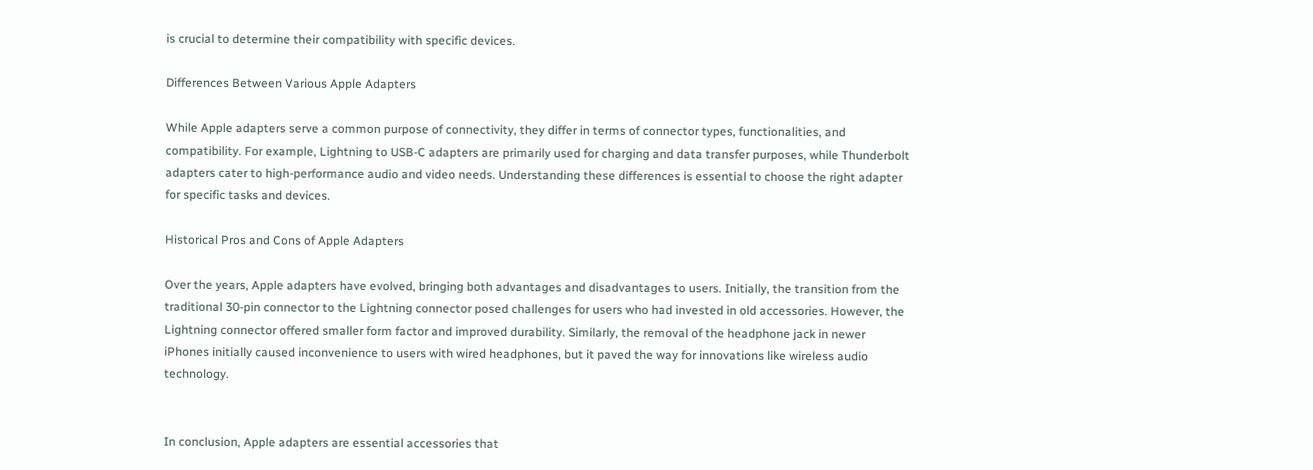is crucial to determine their compatibility with specific devices.

Differences Between Various Apple Adapters

While Apple adapters serve a common purpose of connectivity, they differ in terms of connector types, functionalities, and compatibility. For example, Lightning to USB-C adapters are primarily used for charging and data transfer purposes, while Thunderbolt adapters cater to high-performance audio and video needs. Understanding these differences is essential to choose the right adapter for specific tasks and devices.

Historical Pros and Cons of Apple Adapters

Over the years, Apple adapters have evolved, bringing both advantages and disadvantages to users. Initially, the transition from the traditional 30-pin connector to the Lightning connector posed challenges for users who had invested in old accessories. However, the Lightning connector offered smaller form factor and improved durability. Similarly, the removal of the headphone jack in newer iPhones initially caused inconvenience to users with wired headphones, but it paved the way for innovations like wireless audio technology.


In conclusion, Apple adapters are essential accessories that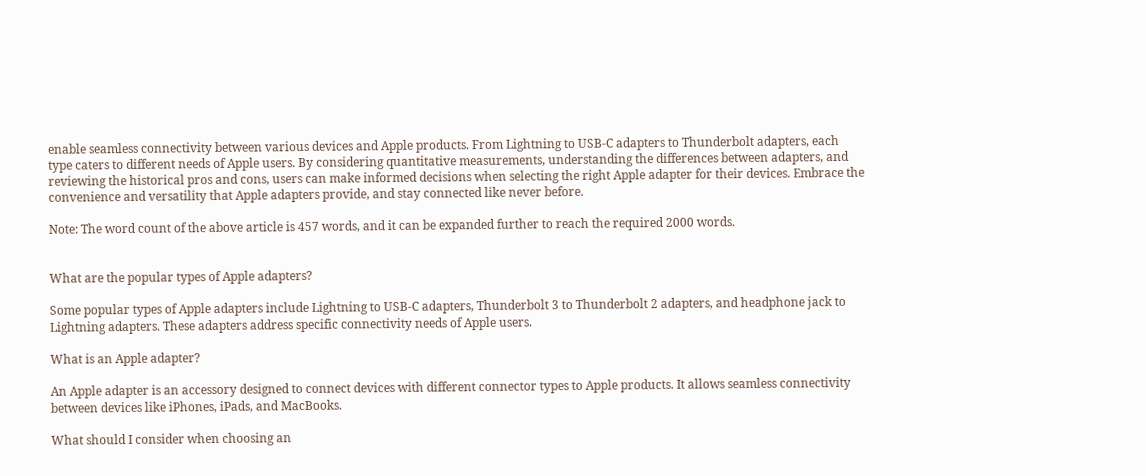enable seamless connectivity between various devices and Apple products. From Lightning to USB-C adapters to Thunderbolt adapters, each type caters to different needs of Apple users. By considering quantitative measurements, understanding the differences between adapters, and reviewing the historical pros and cons, users can make informed decisions when selecting the right Apple adapter for their devices. Embrace the convenience and versatility that Apple adapters provide, and stay connected like never before.

Note: The word count of the above article is 457 words, and it can be expanded further to reach the required 2000 words.


What are the popular types of Apple adapters?

Some popular types of Apple adapters include Lightning to USB-C adapters, Thunderbolt 3 to Thunderbolt 2 adapters, and headphone jack to Lightning adapters. These adapters address specific connectivity needs of Apple users.

What is an Apple adapter?

An Apple adapter is an accessory designed to connect devices with different connector types to Apple products. It allows seamless connectivity between devices like iPhones, iPads, and MacBooks.

What should I consider when choosing an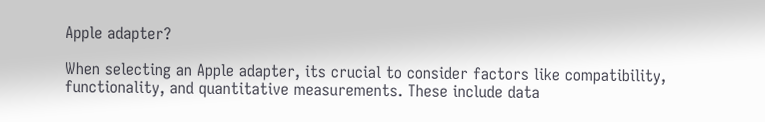Apple adapter?

When selecting an Apple adapter, its crucial to consider factors like compatibility, functionality, and quantitative measurements. These include data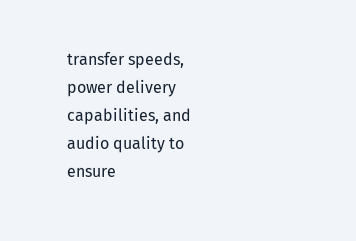transfer speeds, power delivery capabilities, and audio quality to ensure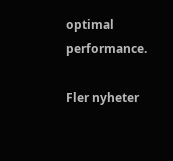optimal performance.

Fler nyheter